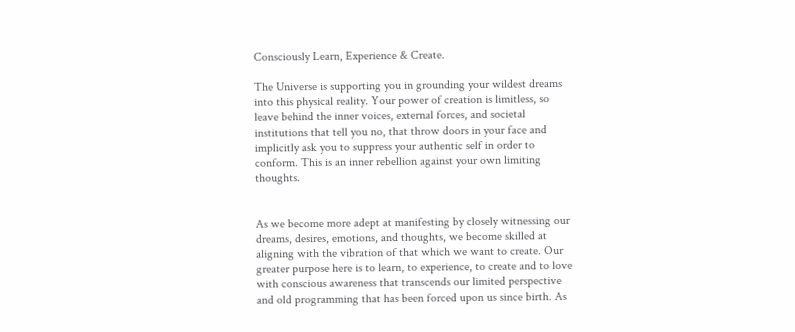Consciously Learn, Experience & Create.

The Universe is supporting you in grounding your wildest dreams into this physical reality. Your power of creation is limitless, so leave behind the inner voices, external forces, and societal institutions that tell you no, that throw doors in your face and implicitly ask you to suppress your authentic self in order to conform. This is an inner rebellion against your own limiting thoughts.


As we become more adept at manifesting by closely witnessing our dreams, desires, emotions, and thoughts, we become skilled at aligning with the vibration of that which we want to create. Our greater purpose here is to learn, to experience, to create and to love with conscious awareness that transcends our limited perspective and old programming that has been forced upon us since birth. As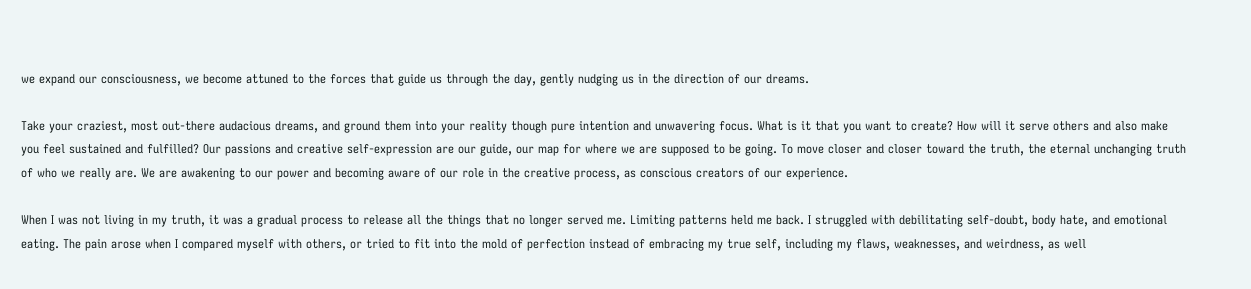we expand our consciousness, we become attuned to the forces that guide us through the day, gently nudging us in the direction of our dreams.

Take your craziest, most out-there audacious dreams, and ground them into your reality though pure intention and unwavering focus. What is it that you want to create? How will it serve others and also make you feel sustained and fulfilled? Our passions and creative self-expression are our guide, our map for where we are supposed to be going. To move closer and closer toward the truth, the eternal unchanging truth of who we really are. We are awakening to our power and becoming aware of our role in the creative process, as conscious creators of our experience.

When I was not living in my truth, it was a gradual process to release all the things that no longer served me. Limiting patterns held me back. I struggled with debilitating self-doubt, body hate, and emotional eating. The pain arose when I compared myself with others, or tried to fit into the mold of perfection instead of embracing my true self, including my flaws, weaknesses, and weirdness, as well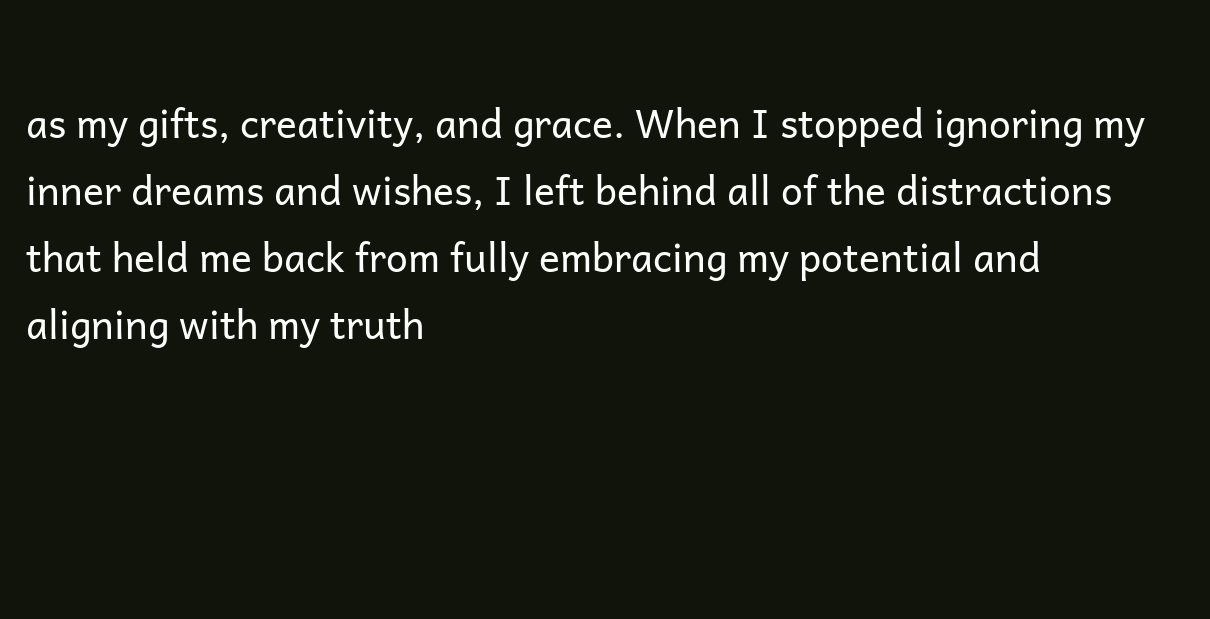as my gifts, creativity, and grace. When I stopped ignoring my inner dreams and wishes, I left behind all of the distractions that held me back from fully embracing my potential and aligning with my truth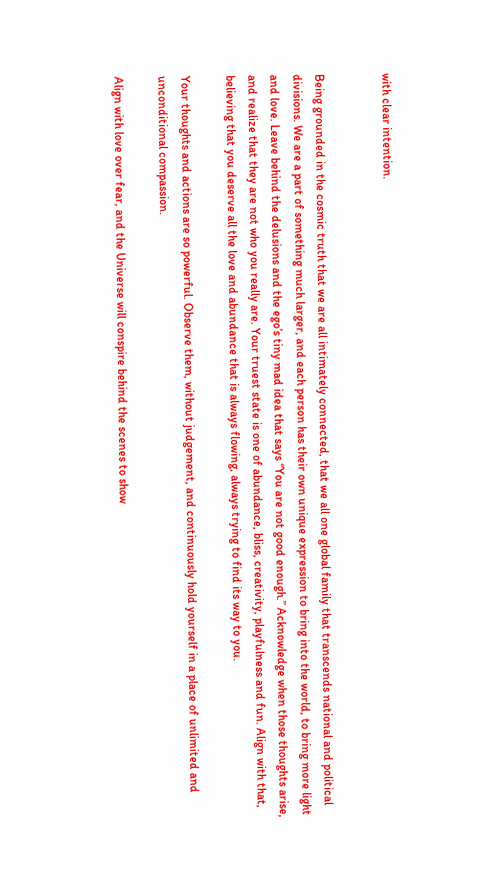with clear intention.


Being grounded in the cosmic truth that we are all intimately connected, that we all one global family that transcends national and political divisions. We are a part of something much larger, and each person has their own unique expression to bring into the world, to bring more light and love. Leave behind the delusions and the ego’s tiny mad idea that says “You are not good enough.” Acknowledge when those thoughts arise, and realize that they are not who you really are. Your truest state is one of abundance, bliss, creativity, playfulness and fun. Align with that, believing that you deserve all the love and abundance that is always flowing, always trying to find its way to you.

Your thoughts and actions are so powerful. Observe them, without judgement, and continuously hold yourself in a place of unlimited and unconditional compassion.

Align with love over fear, and the Universe will conspire behind the scenes to show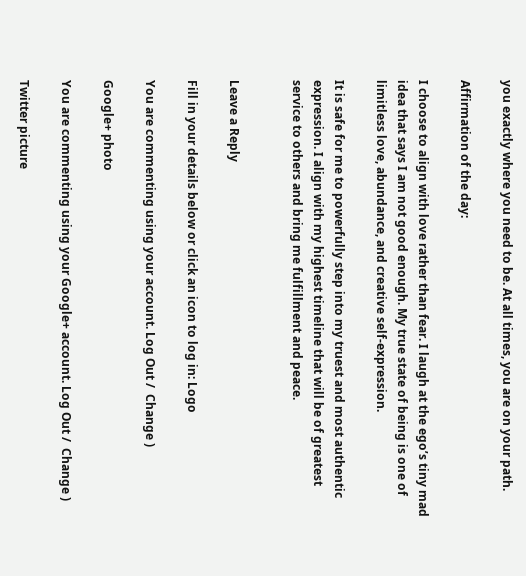you exactly where you need to be. At all times, you are on your path.

Affirmation of the day:

I choose to align with love rather than fear. I laugh at the ego’s tiny mad idea that says I am not good enough. My true state of being is one of limitless love, abundance, and creative self-expression.

It is safe for me to powerfully step into my truest and most authentic expression. I align with my highest timeline that will be of greatest service to others and bring me fulfillment and peace.


Leave a Reply

Fill in your details below or click an icon to log in: Logo

You are commenting using your account. Log Out /  Change )

Google+ photo

You are commenting using your Google+ account. Log Out /  Change )

Twitter picture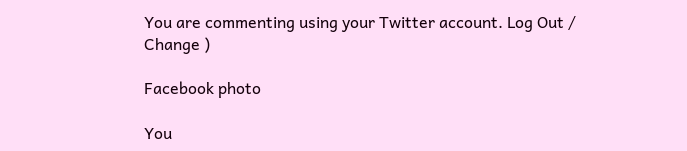You are commenting using your Twitter account. Log Out /  Change )

Facebook photo

You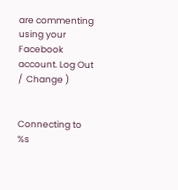are commenting using your Facebook account. Log Out /  Change )


Connecting to %s